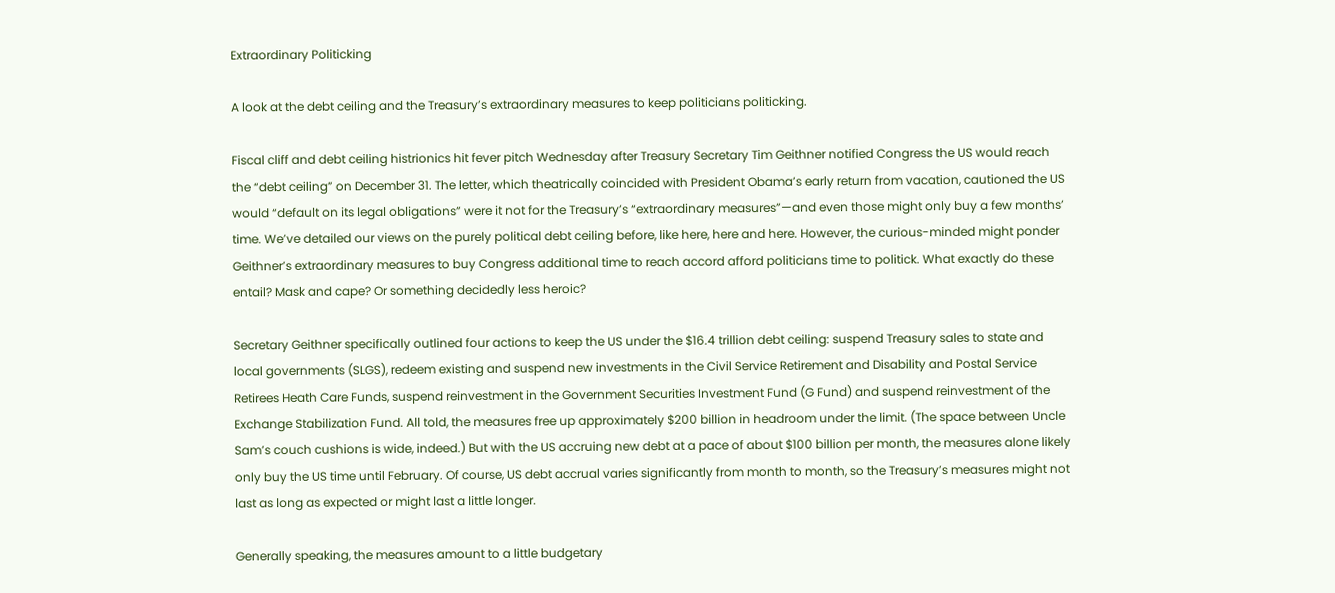Extraordinary Politicking

A look at the debt ceiling and the Treasury’s extraordinary measures to keep politicians politicking.

Fiscal cliff and debt ceiling histrionics hit fever pitch Wednesday after Treasury Secretary Tim Geithner notified Congress the US would reach the “debt ceiling” on December 31. The letter, which theatrically coincided with President Obama’s early return from vacation, cautioned the US would “default on its legal obligations” were it not for the Treasury’s “extraordinary measures”—and even those might only buy a few months’ time. We’ve detailed our views on the purely political debt ceiling before, like here, here and here. However, the curious-minded might ponder Geithner’s extraordinary measures to buy Congress additional time to reach accord afford politicians time to politick. What exactly do these entail? Mask and cape? Or something decidedly less heroic?

Secretary Geithner specifically outlined four actions to keep the US under the $16.4 trillion debt ceiling: suspend Treasury sales to state and local governments (SLGS), redeem existing and suspend new investments in the Civil Service Retirement and Disability and Postal Service Retirees Heath Care Funds, suspend reinvestment in the Government Securities Investment Fund (G Fund) and suspend reinvestment of the Exchange Stabilization Fund. All told, the measures free up approximately $200 billion in headroom under the limit. (The space between Uncle Sam’s couch cushions is wide, indeed.) But with the US accruing new debt at a pace of about $100 billion per month, the measures alone likely only buy the US time until February. Of course, US debt accrual varies significantly from month to month, so the Treasury’s measures might not last as long as expected or might last a little longer.

Generally speaking, the measures amount to a little budgetary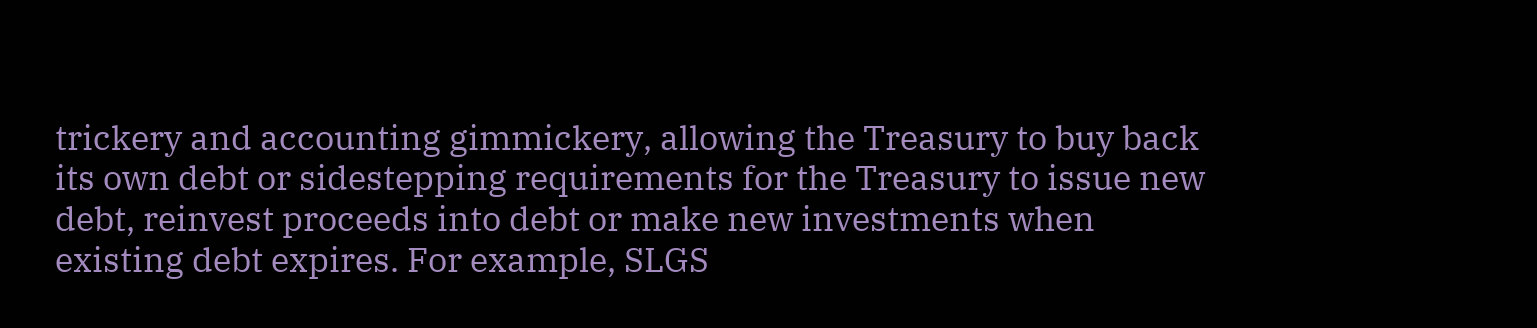trickery and accounting gimmickery, allowing the Treasury to buy back its own debt or sidestepping requirements for the Treasury to issue new debt, reinvest proceeds into debt or make new investments when existing debt expires. For example, SLGS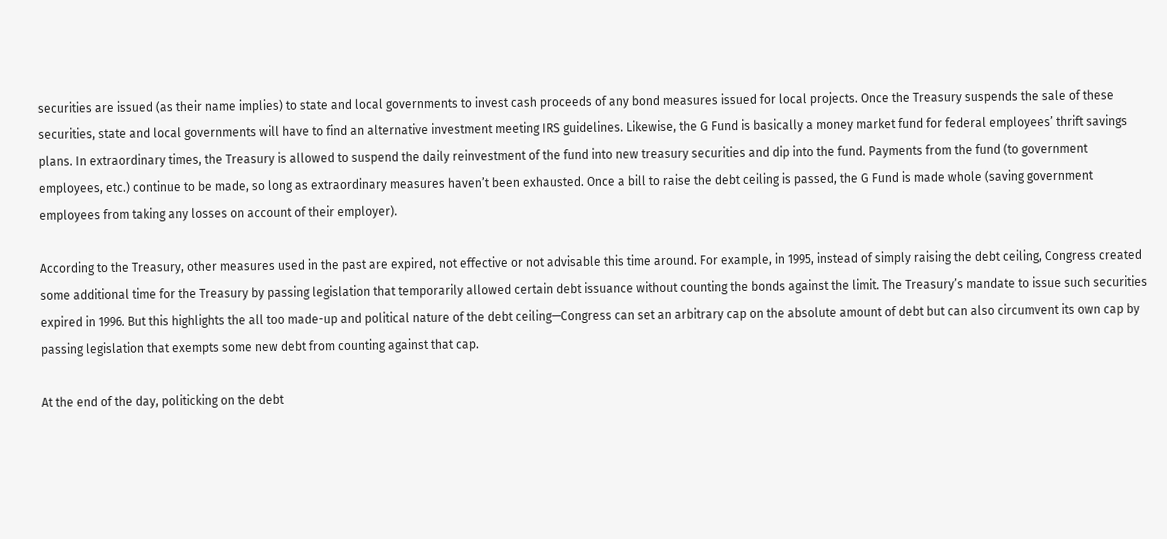securities are issued (as their name implies) to state and local governments to invest cash proceeds of any bond measures issued for local projects. Once the Treasury suspends the sale of these securities, state and local governments will have to find an alternative investment meeting IRS guidelines. Likewise, the G Fund is basically a money market fund for federal employees’ thrift savings plans. In extraordinary times, the Treasury is allowed to suspend the daily reinvestment of the fund into new treasury securities and dip into the fund. Payments from the fund (to government employees, etc.) continue to be made, so long as extraordinary measures haven’t been exhausted. Once a bill to raise the debt ceiling is passed, the G Fund is made whole (saving government employees from taking any losses on account of their employer).

According to the Treasury, other measures used in the past are expired, not effective or not advisable this time around. For example, in 1995, instead of simply raising the debt ceiling, Congress created some additional time for the Treasury by passing legislation that temporarily allowed certain debt issuance without counting the bonds against the limit. The Treasury’s mandate to issue such securities expired in 1996. But this highlights the all too made-up and political nature of the debt ceiling—Congress can set an arbitrary cap on the absolute amount of debt but can also circumvent its own cap by passing legislation that exempts some new debt from counting against that cap.

At the end of the day, politicking on the debt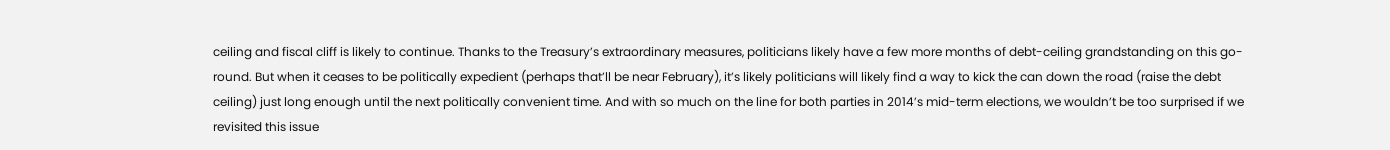ceiling and fiscal cliff is likely to continue. Thanks to the Treasury’s extraordinary measures, politicians likely have a few more months of debt-ceiling grandstanding on this go-round. But when it ceases to be politically expedient (perhaps that’ll be near February), it’s likely politicians will likely find a way to kick the can down the road (raise the debt ceiling) just long enough until the next politically convenient time. And with so much on the line for both parties in 2014’s mid-term elections, we wouldn’t be too surprised if we revisited this issue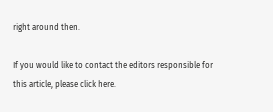right around then.

If you would like to contact the editors responsible for this article, please click here.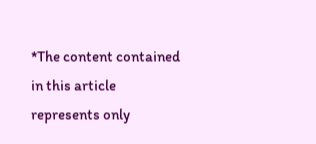*The content contained in this article represents only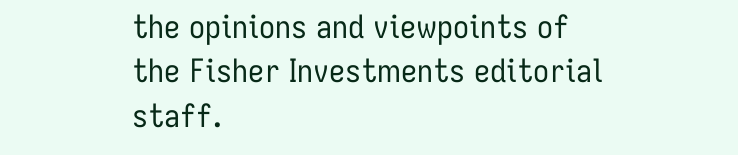the opinions and viewpoints of the Fisher Investments editorial staff.